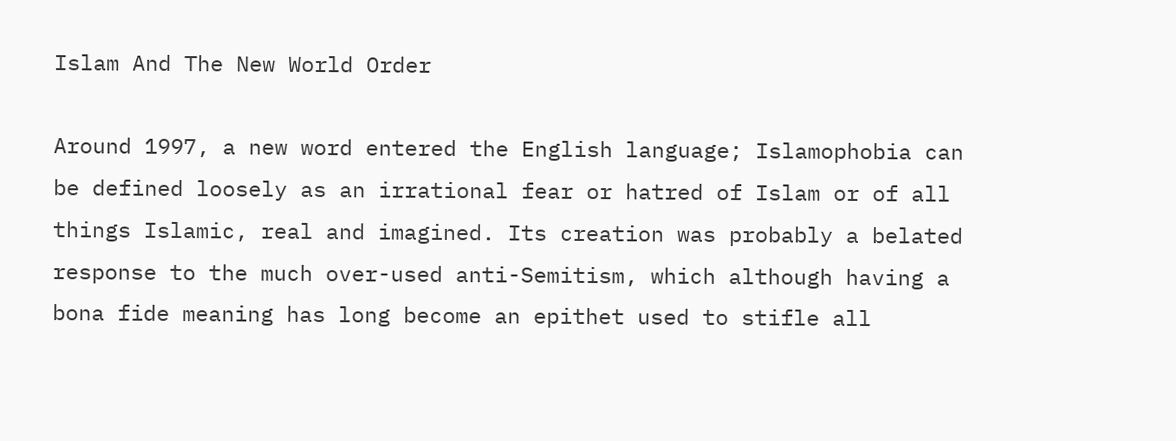Islam And The New World Order

Around 1997, a new word entered the English language; Islamophobia can be defined loosely as an irrational fear or hatred of Islam or of all things Islamic, real and imagined. Its creation was probably a belated response to the much over-used anti-Semitism, which although having a bona fide meaning has long become an epithet used to stifle all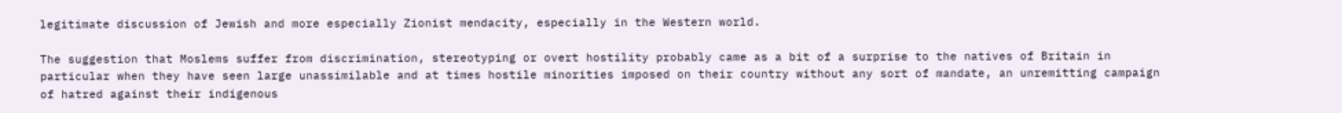legitimate discussion of Jewish and more especially Zionist mendacity, especially in the Western world.

The suggestion that Moslems suffer from discrimination, stereotyping or overt hostility probably came as a bit of a surprise to the natives of Britain in particular when they have seen large unassimilable and at times hostile minorities imposed on their country without any sort of mandate, an unremitting campaign of hatred against their indigenous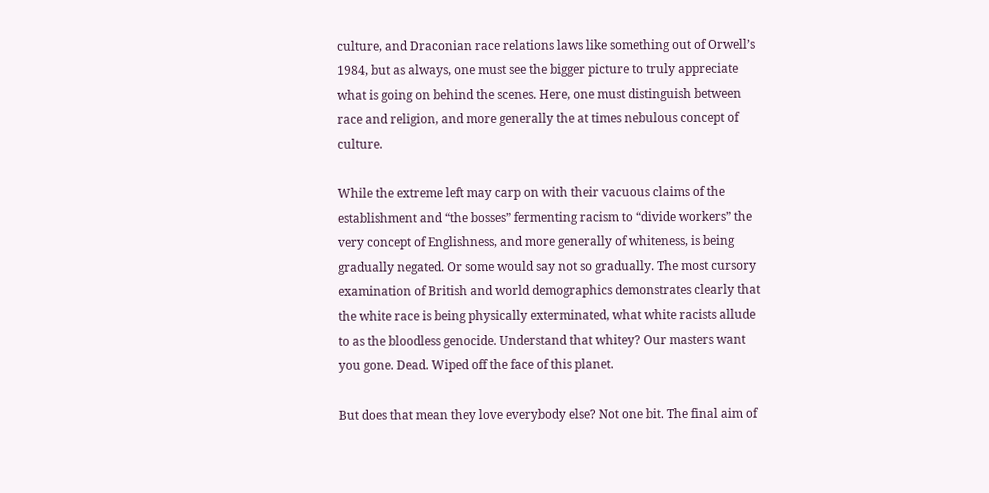culture, and Draconian race relations laws like something out of Orwell’s 1984, but as always, one must see the bigger picture to truly appreciate what is going on behind the scenes. Here, one must distinguish between race and religion, and more generally the at times nebulous concept of culture.

While the extreme left may carp on with their vacuous claims of the establishment and “the bosses” fermenting racism to “divide workers” the very concept of Englishness, and more generally of whiteness, is being gradually negated. Or some would say not so gradually. The most cursory examination of British and world demographics demonstrates clearly that the white race is being physically exterminated, what white racists allude to as the bloodless genocide. Understand that whitey? Our masters want you gone. Dead. Wiped off the face of this planet.

But does that mean they love everybody else? Not one bit. The final aim of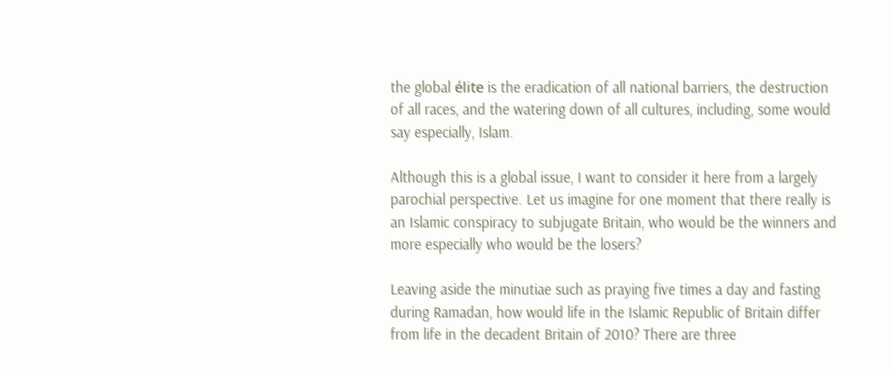the global élite is the eradication of all national barriers, the destruction of all races, and the watering down of all cultures, including, some would say especially, Islam.

Although this is a global issue, I want to consider it here from a largely parochial perspective. Let us imagine for one moment that there really is an Islamic conspiracy to subjugate Britain, who would be the winners and more especially who would be the losers?

Leaving aside the minutiae such as praying five times a day and fasting during Ramadan, how would life in the Islamic Republic of Britain differ from life in the decadent Britain of 2010? There are three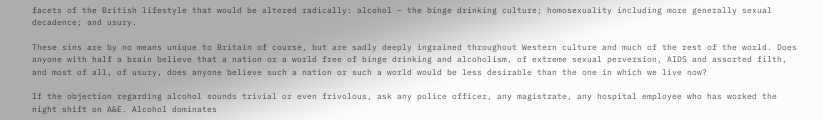facets of the British lifestyle that would be altered radically: alcohol – the binge drinking culture; homosexuality including more generally sexual decadence; and usury.

These sins are by no means unique to Britain of course, but are sadly deeply ingrained throughout Western culture and much of the rest of the world. Does anyone with half a brain believe that a nation or a world free of binge drinking and alcoholism, of extreme sexual perversion, AIDS and assorted filth, and most of all, of usury, does anyone believe such a nation or such a world would be less desirable than the one in which we live now?

If the objection regarding alcohol sounds trivial or even frivolous, ask any police officer, any magistrate, any hospital employee who has worked the night shift on A&E. Alcohol dominates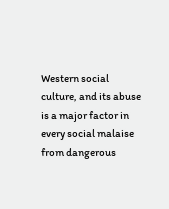Western social culture, and its abuse is a major factor in every social malaise from dangerous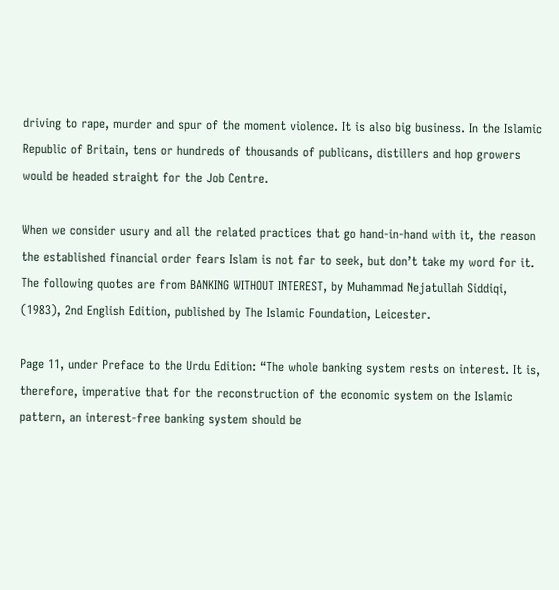driving to rape, murder and spur of the moment violence. It is also big business. In the Islamic Republic of Britain, tens or hundreds of thousands of publicans, distillers and hop growers would be headed straight for the Job Centre.

When we consider usury and all the related practices that go hand-in-hand with it, the reason the established financial order fears Islam is not far to seek, but don’t take my word for it. The following quotes are from BANKING WITHOUT INTEREST, by Muhammad Nejatullah Siddiqi, (1983), 2nd English Edition, published by The Islamic Foundation, Leicester.

Page 11, under Preface to the Urdu Edition: “The whole banking system rests on interest. It is, therefore, imperative that for the reconstruction of the economic system on the Islamic pattern, an interest-free banking system should be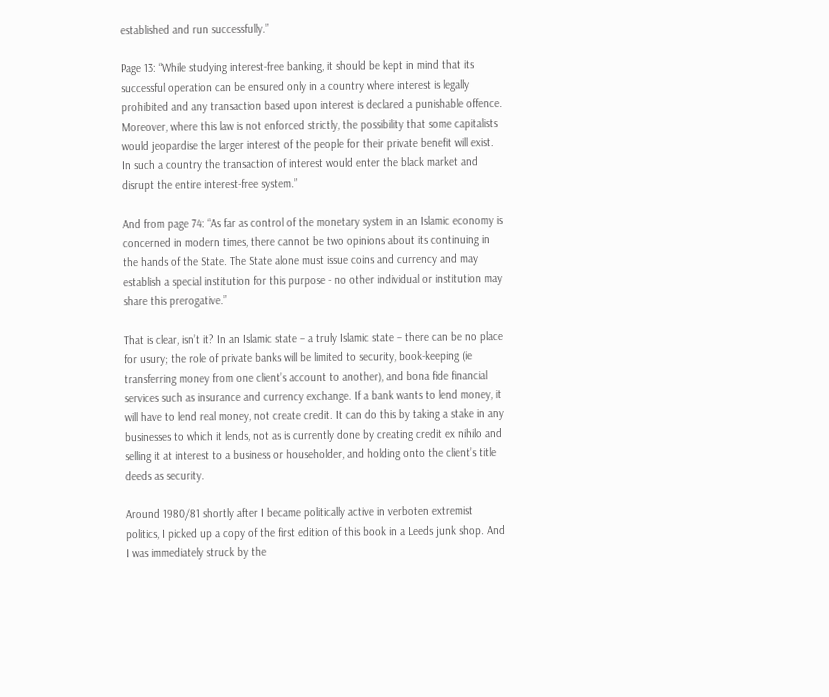established and run successfully.”

Page 13: “While studying interest-free banking, it should be kept in mind that its successful operation can be ensured only in a country where interest is legally prohibited and any transaction based upon interest is declared a punishable offence. Moreover, where this law is not enforced strictly, the possibility that some capitalists would jeopardise the larger interest of the people for their private benefit will exist. In such a country the transaction of interest would enter the black market and disrupt the entire interest-free system.”

And from page 74: “As far as control of the monetary system in an Islamic economy is concerned in modern times, there cannot be two opinions about its continuing in the hands of the State. The State alone must issue coins and currency and may establish a special institution for this purpose - no other individual or institution may share this prerogative.”

That is clear, isn’t it? In an Islamic state – a truly Islamic state – there can be no place for usury; the role of private banks will be limited to security, book-keeping (ie transferring money from one client’s account to another), and bona fide financial services such as insurance and currency exchange. If a bank wants to lend money, it will have to lend real money, not create credit. It can do this by taking a stake in any businesses to which it lends, not as is currently done by creating credit ex nihilo and selling it at interest to a business or householder, and holding onto the client’s title deeds as security.

Around 1980/81 shortly after I became politically active in verboten extremist politics, I picked up a copy of the first edition of this book in a Leeds junk shop. And I was immediately struck by the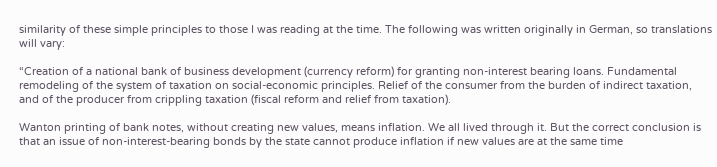similarity of these simple principles to those I was reading at the time. The following was written originally in German, so translations will vary:

“Creation of a national bank of business development (currency reform) for granting non-interest bearing loans. Fundamental remodeling of the system of taxation on social-economic principles. Relief of the consumer from the burden of indirect taxation, and of the producer from crippling taxation (fiscal reform and relief from taxation).

Wanton printing of bank notes, without creating new values, means inflation. We all lived through it. But the correct conclusion is that an issue of non-interest-bearing bonds by the state cannot produce inflation if new values are at the same time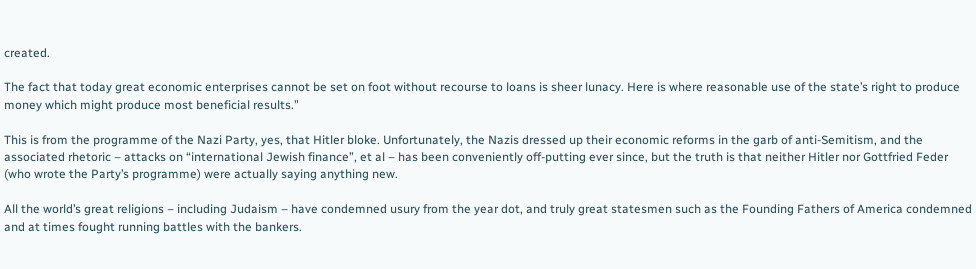created.

The fact that today great economic enterprises cannot be set on foot without recourse to loans is sheer lunacy. Here is where reasonable use of the state’s right to produce money which might produce most beneficial results.”

This is from the programme of the Nazi Party, yes, that Hitler bloke. Unfortunately, the Nazis dressed up their economic reforms in the garb of anti-Semitism, and the associated rhetoric – attacks on “international Jewish finance”, et al – has been conveniently off-putting ever since, but the truth is that neither Hitler nor Gottfried Feder (who wrote the Party’s programme) were actually saying anything new.

All the world’s great religions – including Judaism – have condemned usury from the year dot, and truly great statesmen such as the Founding Fathers of America condemned and at times fought running battles with the bankers.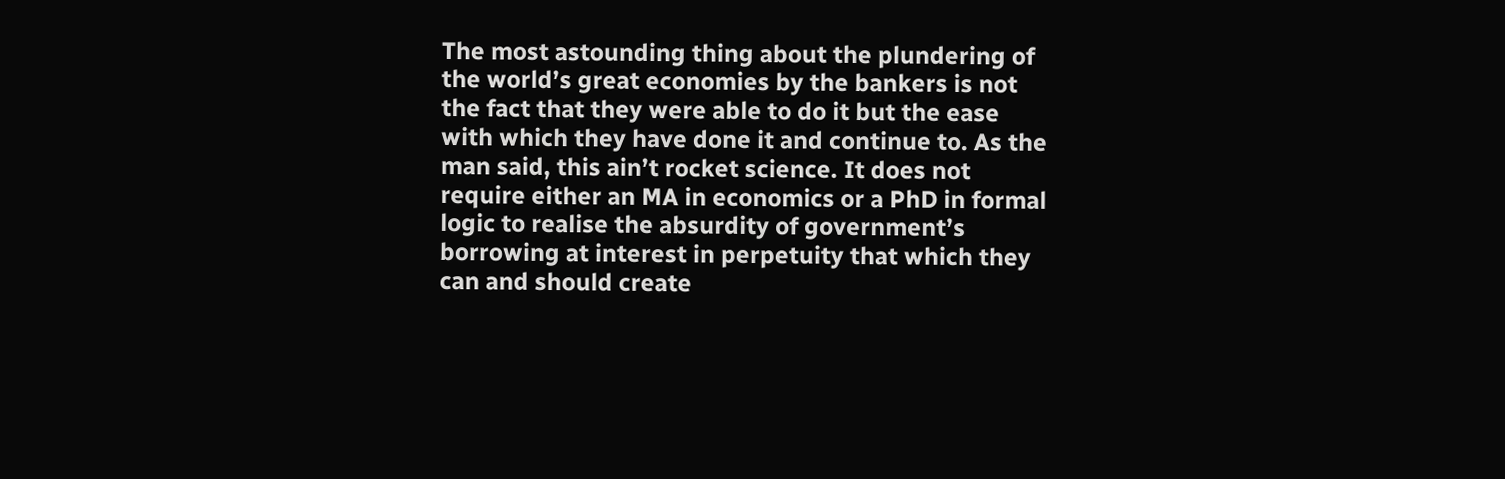The most astounding thing about the plundering of the world’s great economies by the bankers is not the fact that they were able to do it but the ease with which they have done it and continue to. As the man said, this ain’t rocket science. It does not require either an MA in economics or a PhD in formal logic to realise the absurdity of government’s borrowing at interest in perpetuity that which they can and should create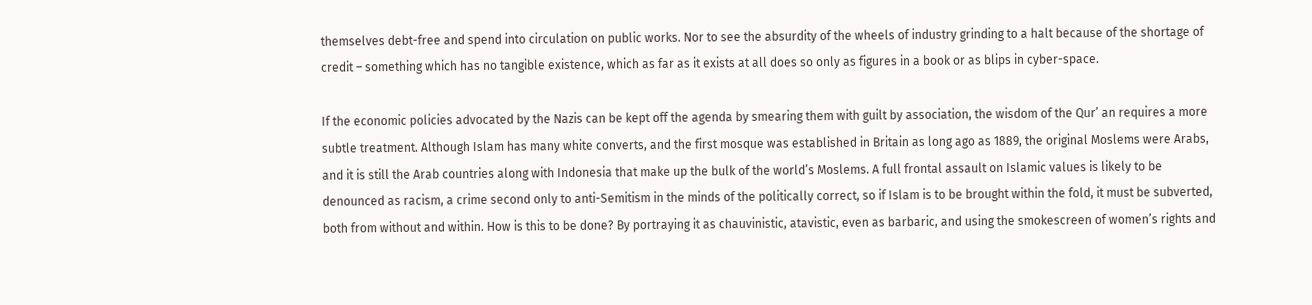themselves debt-free and spend into circulation on public works. Nor to see the absurdity of the wheels of industry grinding to a halt because of the shortage of credit – something which has no tangible existence, which as far as it exists at all does so only as figures in a book or as blips in cyber-space.

If the economic policies advocated by the Nazis can be kept off the agenda by smearing them with guilt by association, the wisdom of the Qur’ an requires a more subtle treatment. Although Islam has many white converts, and the first mosque was established in Britain as long ago as 1889, the original Moslems were Arabs, and it is still the Arab countries along with Indonesia that make up the bulk of the world’s Moslems. A full frontal assault on Islamic values is likely to be denounced as racism, a crime second only to anti-Semitism in the minds of the politically correct, so if Islam is to be brought within the fold, it must be subverted, both from without and within. How is this to be done? By portraying it as chauvinistic, atavistic, even as barbaric, and using the smokescreen of women’s rights and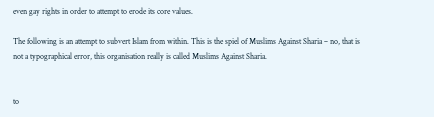even gay rights in order to attempt to erode its core values.

The following is an attempt to subvert Islam from within. This is the spiel of Muslims Against Sharia – no, that is not a typographical error, this organisation really is called Muslims Against Sharia.


to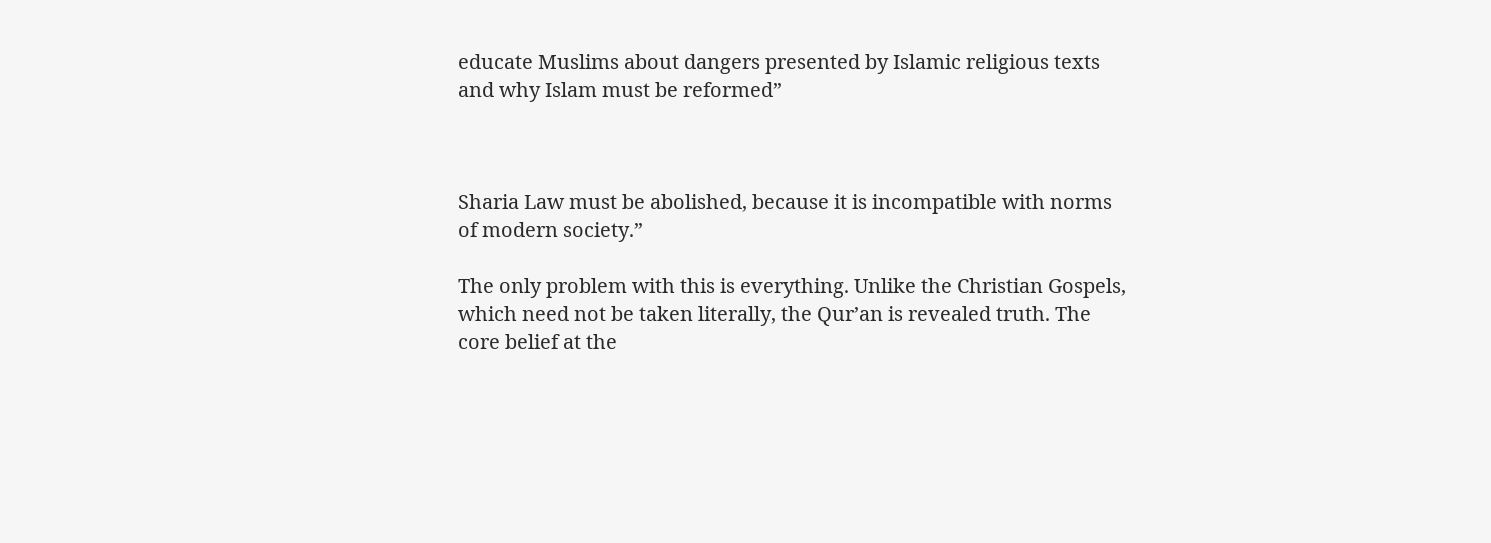educate Muslims about dangers presented by Islamic religious texts and why Islam must be reformed”



Sharia Law must be abolished, because it is incompatible with norms of modern society.”

The only problem with this is everything. Unlike the Christian Gospels, which need not be taken literally, the Qur’an is revealed truth. The core belief at the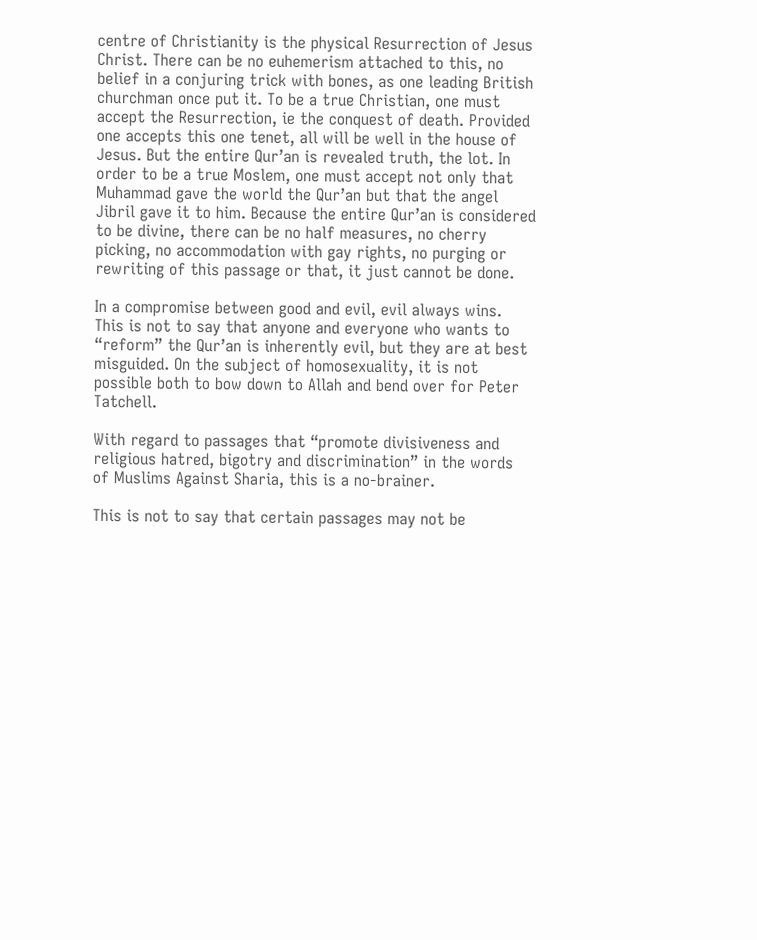centre of Christianity is the physical Resurrection of Jesus Christ. There can be no euhemerism attached to this, no belief in a conjuring trick with bones, as one leading British churchman once put it. To be a true Christian, one must accept the Resurrection, ie the conquest of death. Provided one accepts this one tenet, all will be well in the house of Jesus. But the entire Qur’an is revealed truth, the lot. In order to be a true Moslem, one must accept not only that Muhammad gave the world the Qur’an but that the angel Jibril gave it to him. Because the entire Qur’an is considered to be divine, there can be no half measures, no cherry picking, no accommodation with gay rights, no purging or rewriting of this passage or that, it just cannot be done.

In a compromise between good and evil, evil always wins. This is not to say that anyone and everyone who wants to “reform” the Qur’an is inherently evil, but they are at best misguided. On the subject of homosexuality, it is not possible both to bow down to Allah and bend over for Peter Tatchell.

With regard to passages that “promote divisiveness and religious hatred, bigotry and discrimination” in the words of Muslims Against Sharia, this is a no-brainer.

This is not to say that certain passages may not be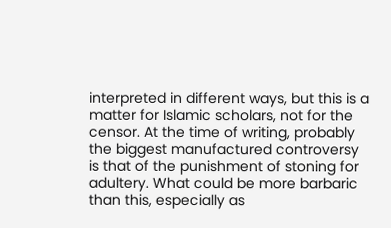interpreted in different ways, but this is a matter for Islamic scholars, not for the censor. At the time of writing, probably the biggest manufactured controversy is that of the punishment of stoning for adultery. What could be more barbaric than this, especially as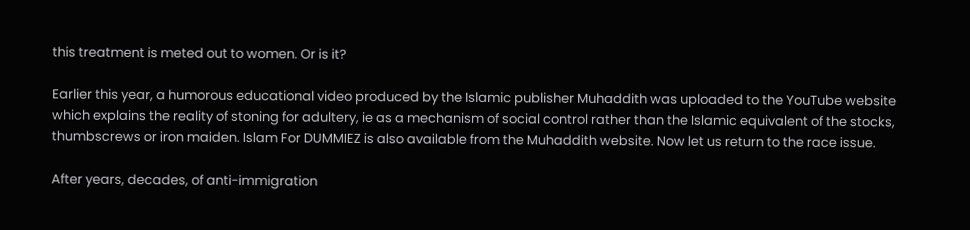this treatment is meted out to women. Or is it?

Earlier this year, a humorous educational video produced by the Islamic publisher Muhaddith was uploaded to the YouTube website which explains the reality of stoning for adultery, ie as a mechanism of social control rather than the Islamic equivalent of the stocks, thumbscrews or iron maiden. Islam For DUMMIEZ is also available from the Muhaddith website. Now let us return to the race issue.

After years, decades, of anti-immigration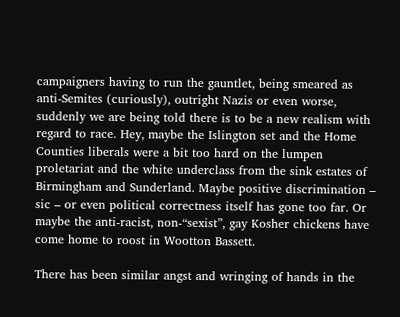campaigners having to run the gauntlet, being smeared as anti-Semites (curiously), outright Nazis or even worse, suddenly we are being told there is to be a new realism with regard to race. Hey, maybe the Islington set and the Home Counties liberals were a bit too hard on the lumpen proletariat and the white underclass from the sink estates of Birmingham and Sunderland. Maybe positive discrimination – sic – or even political correctness itself has gone too far. Or maybe the anti-racist, non-“sexist”, gay Kosher chickens have come home to roost in Wootton Bassett.

There has been similar angst and wringing of hands in the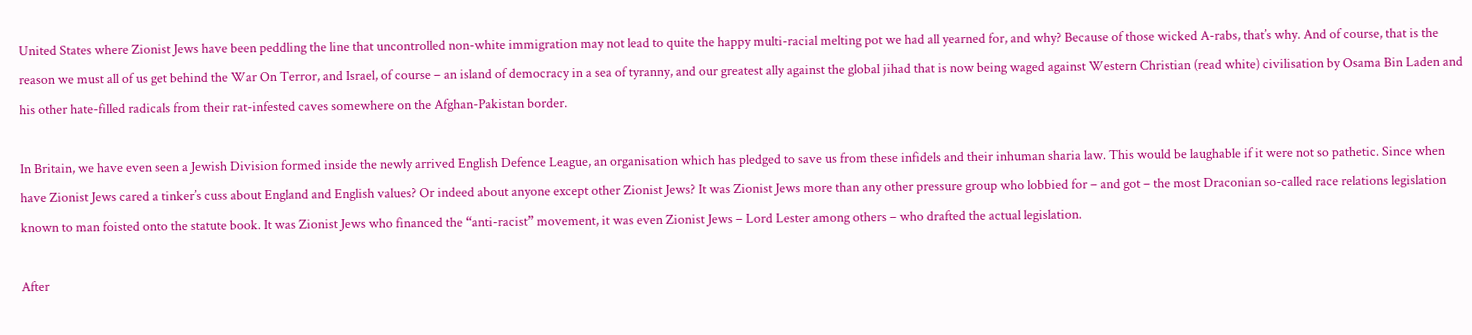United States where Zionist Jews have been peddling the line that uncontrolled non-white immigration may not lead to quite the happy multi-racial melting pot we had all yearned for, and why? Because of those wicked A-rabs, that’s why. And of course, that is the reason we must all of us get behind the War On Terror, and Israel, of course – an island of democracy in a sea of tyranny, and our greatest ally against the global jihad that is now being waged against Western Christian (read white) civilisation by Osama Bin Laden and his other hate-filled radicals from their rat-infested caves somewhere on the Afghan-Pakistan border.

In Britain, we have even seen a Jewish Division formed inside the newly arrived English Defence League, an organisation which has pledged to save us from these infidels and their inhuman sharia law. This would be laughable if it were not so pathetic. Since when have Zionist Jews cared a tinker’s cuss about England and English values? Or indeed about anyone except other Zionist Jews? It was Zionist Jews more than any other pressure group who lobbied for – and got – the most Draconian so-called race relations legislation known to man foisted onto the statute book. It was Zionist Jews who financed the “anti-racist” movement, it was even Zionist Jews – Lord Lester among others – who drafted the actual legislation.

After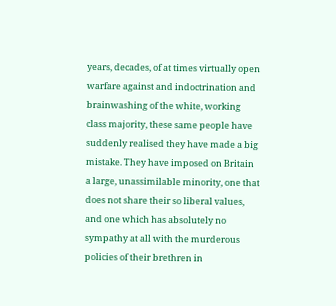years, decades, of at times virtually open warfare against and indoctrination and brainwashing of the white, working class majority, these same people have suddenly realised they have made a big mistake. They have imposed on Britain a large, unassimilable minority, one that does not share their so liberal values, and one which has absolutely no sympathy at all with the murderous policies of their brethren in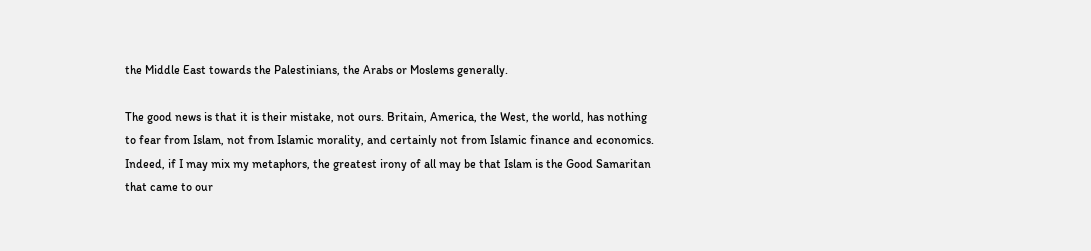the Middle East towards the Palestinians, the Arabs or Moslems generally.

The good news is that it is their mistake, not ours. Britain, America, the West, the world, has nothing to fear from Islam, not from Islamic morality, and certainly not from Islamic finance and economics. Indeed, if I may mix my metaphors, the greatest irony of all may be that Islam is the Good Samaritan that came to our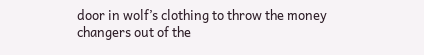door in wolf’s clothing to throw the money changers out of the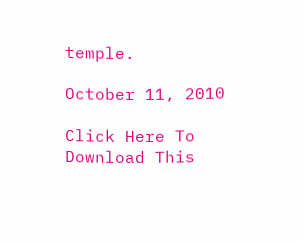temple.

October 11, 2010

Click Here To Download This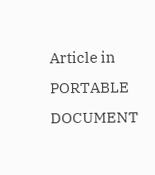Article in PORTABLE DOCUMENT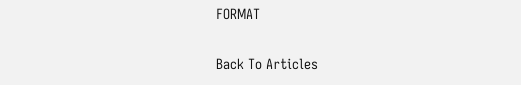FORMAT

Back To Articles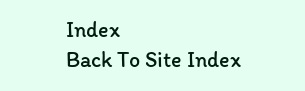Index
Back To Site Index